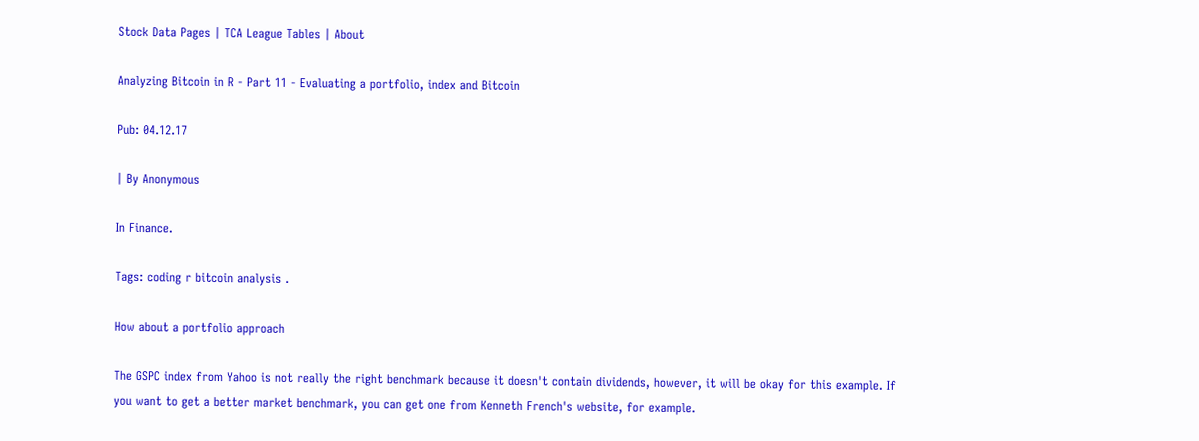Stock Data Pages | TCA League Tables | About

Analyzing Bitcoin in R - Part 11 - Evaluating a portfolio, index and Bitcoin

Pub: 04.12.17

| By Anonymous

In Finance.

Tags: coding r bitcoin analysis .

How about a portfolio approach

The GSPC index from Yahoo is not really the right benchmark because it doesn't contain dividends, however, it will be okay for this example. If you want to get a better market benchmark, you can get one from Kenneth French's website, for example.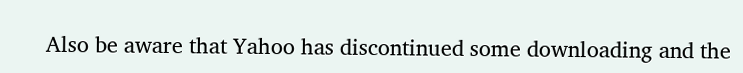Also be aware that Yahoo has discontinued some downloading and the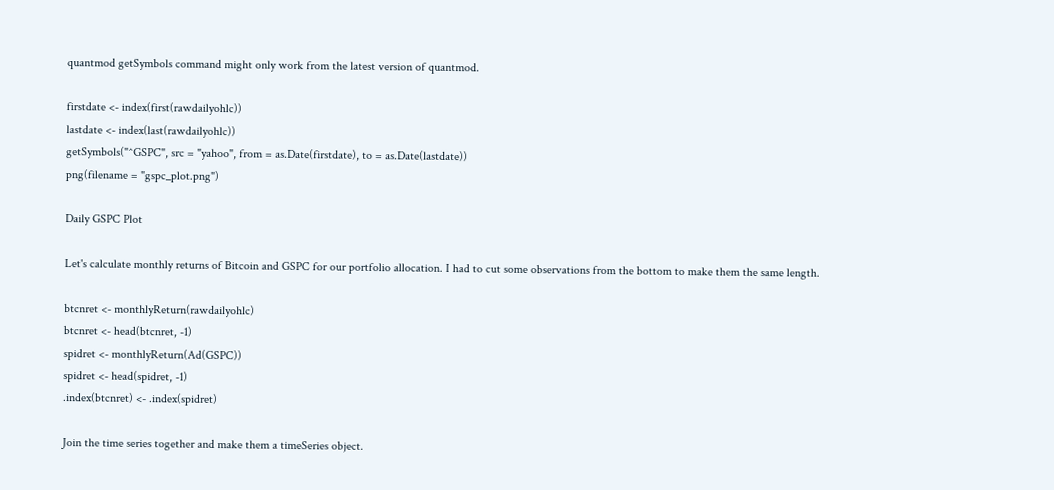quantmod getSymbols command might only work from the latest version of quantmod.

firstdate <- index(first(rawdailyohlc))
lastdate <- index(last(rawdailyohlc))
getSymbols("^GSPC", src = "yahoo", from = as.Date(firstdate), to = as.Date(lastdate))
png(filename = "gspc_plot.png")

Daily GSPC Plot

Let's calculate monthly returns of Bitcoin and GSPC for our portfolio allocation. I had to cut some observations from the bottom to make them the same length.

btcnret <- monthlyReturn(rawdailyohlc)
btcnret <- head(btcnret, -1)
spidret <- monthlyReturn(Ad(GSPC))
spidret <- head(spidret, -1)
.index(btcnret) <- .index(spidret)

Join the time series together and make them a timeSeries object.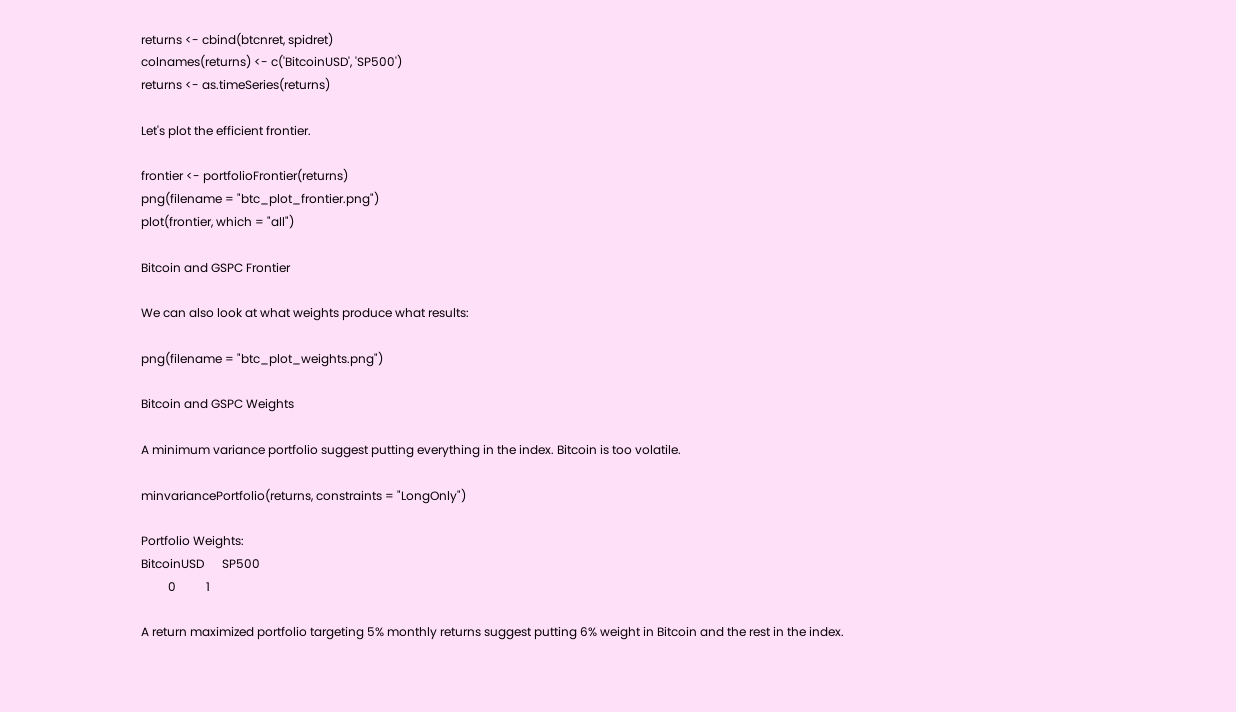returns <- cbind(btcnret, spidret)
colnames(returns) <- c('BitcoinUSD', 'SP500')
returns <- as.timeSeries(returns)

Let's plot the efficient frontier.

frontier <- portfolioFrontier(returns)
png(filename = "btc_plot_frontier.png")
plot(frontier, which = "all")

Bitcoin and GSPC Frontier

We can also look at what weights produce what results:

png(filename = "btc_plot_weights.png")

Bitcoin and GSPC Weights

A minimum variance portfolio suggest putting everything in the index. Bitcoin is too volatile.

minvariancePortfolio(returns, constraints = "LongOnly")

Portfolio Weights:
BitcoinUSD      SP500
         0          1

A return maximized portfolio targeting 5% monthly returns suggest putting 6% weight in Bitcoin and the rest in the index.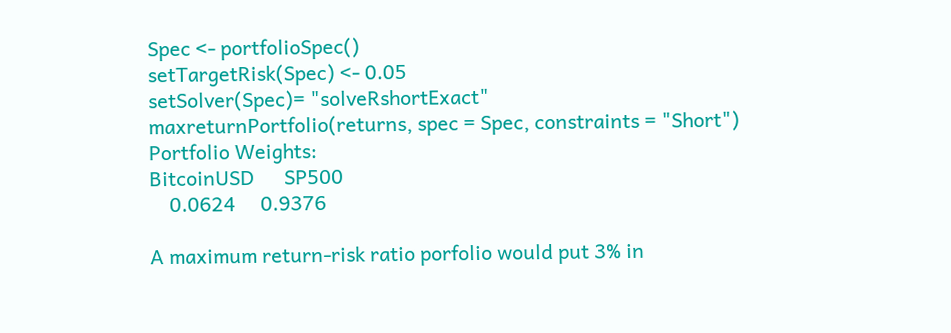Spec <- portfolioSpec()
setTargetRisk(Spec) <- 0.05
setSolver(Spec)= "solveRshortExact"
maxreturnPortfolio(returns, spec = Spec, constraints = "Short")
Portfolio Weights:
BitcoinUSD      SP500
    0.0624     0.9376

A maximum return-risk ratio porfolio would put 3% in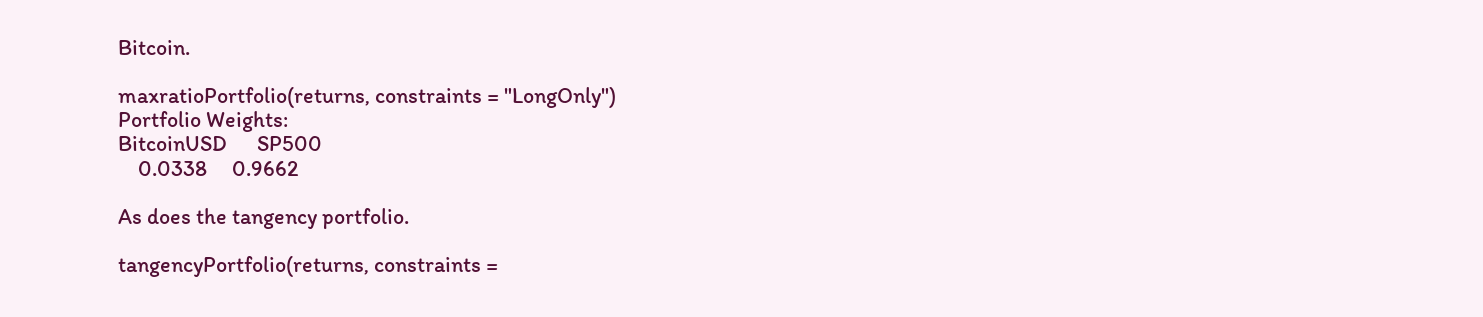Bitcoin.

maxratioPortfolio(returns, constraints = "LongOnly")
Portfolio Weights:
BitcoinUSD      SP500
    0.0338     0.9662

As does the tangency portfolio.

tangencyPortfolio(returns, constraints =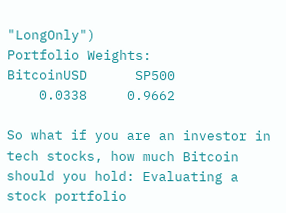"LongOnly")
Portfolio Weights:
BitcoinUSD      SP500
    0.0338     0.9662

So what if you are an investor in tech stocks, how much Bitcoin should you hold: Evaluating a stock portfolio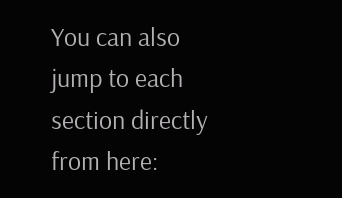You can also jump to each section directly from here: